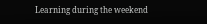Learning during the weekend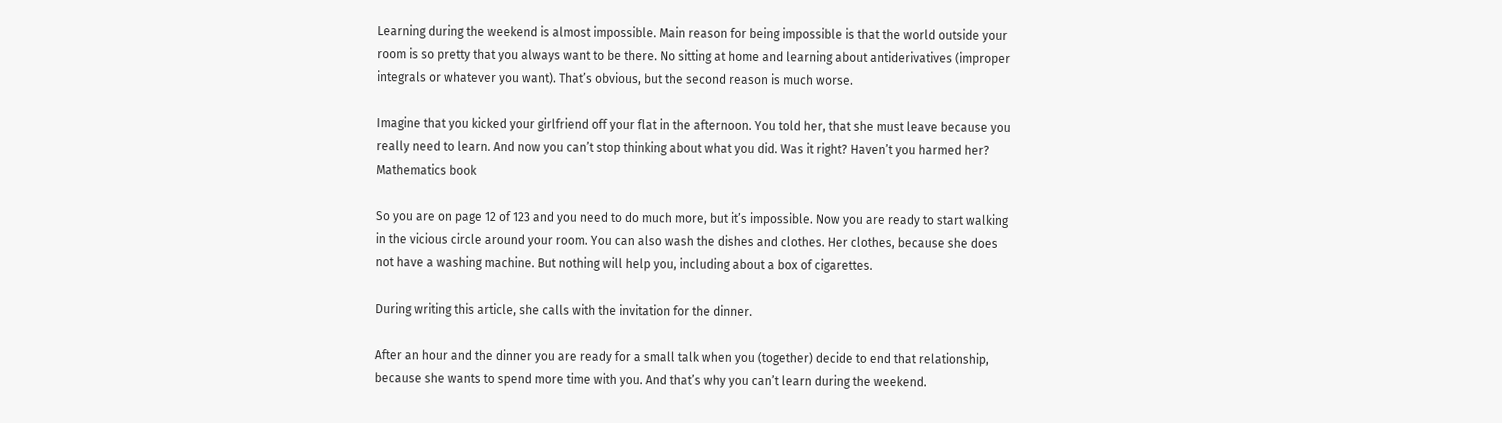Learning during the weekend is almost impossible. Main reason for being impossible is that the world outside your room is so pretty that you always want to be there. No sitting at home and learning about antiderivatives (improper integrals or whatever you want). That’s obvious, but the second reason is much worse.

Imagine that you kicked your girlfriend off your flat in the afternoon. You told her, that she must leave because you really need to learn. And now you can’t stop thinking about what you did. Was it right? Haven’t you harmed her?
Mathematics book

So you are on page 12 of 123 and you need to do much more, but it’s impossible. Now you are ready to start walking in the vicious circle around your room. You can also wash the dishes and clothes. Her clothes, because she does not have a washing machine. But nothing will help you, including about a box of cigarettes.

During writing this article, she calls with the invitation for the dinner.

After an hour and the dinner you are ready for a small talk when you (together) decide to end that relationship, because she wants to spend more time with you. And that’s why you can’t learn during the weekend.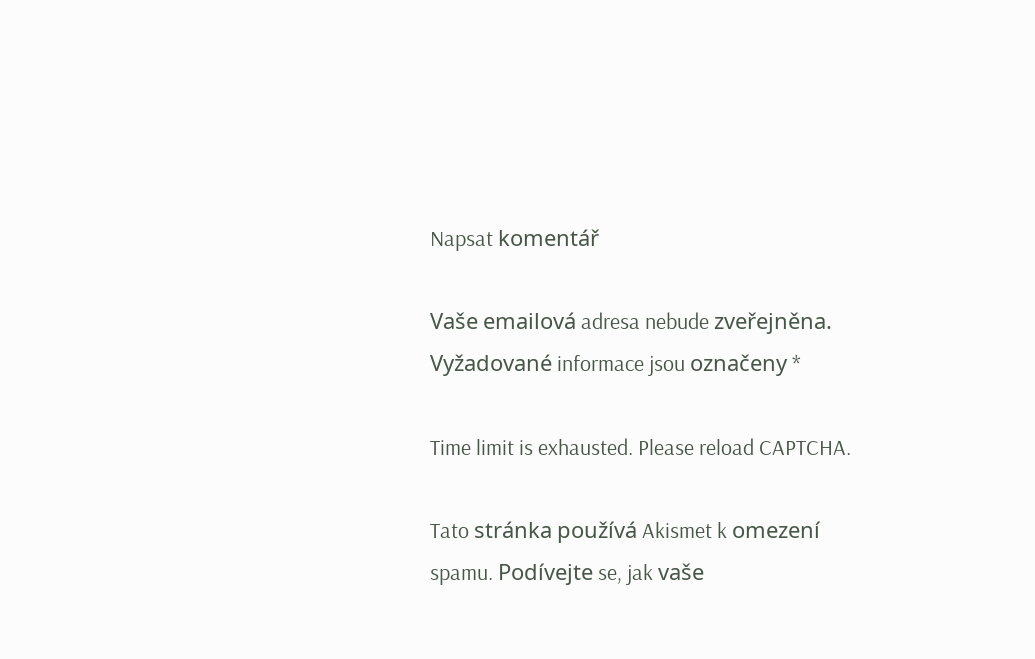Napsat komentář

Vaše emailová adresa nebude zveřejněna. Vyžadované informace jsou označeny *

Time limit is exhausted. Please reload CAPTCHA.

Tato stránka používá Akismet k omezení spamu. Podívejte se, jak vaše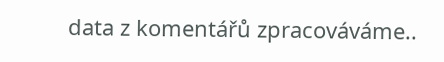data z komentářů zpracováváme..